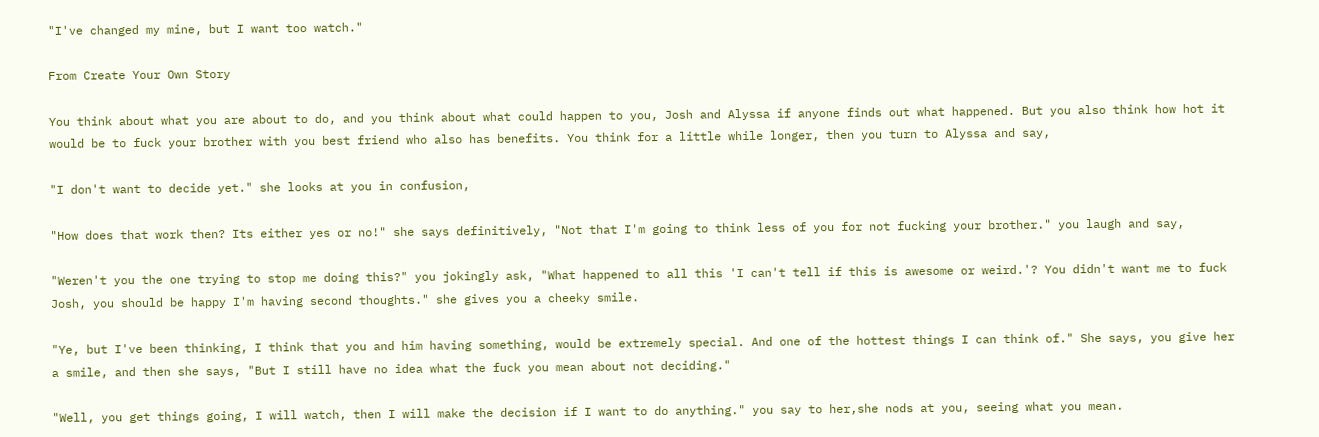"I've changed my mine, but I want too watch."

From Create Your Own Story

You think about what you are about to do, and you think about what could happen to you, Josh and Alyssa if anyone finds out what happened. But you also think how hot it would be to fuck your brother with you best friend who also has benefits. You think for a little while longer, then you turn to Alyssa and say,

"I don't want to decide yet." she looks at you in confusion,

"How does that work then? Its either yes or no!" she says definitively, "Not that I'm going to think less of you for not fucking your brother." you laugh and say,

"Weren't you the one trying to stop me doing this?" you jokingly ask, "What happened to all this 'I can't tell if this is awesome or weird.'? You didn't want me to fuck Josh, you should be happy I'm having second thoughts." she gives you a cheeky smile.

"Ye, but I've been thinking, I think that you and him having something, would be extremely special. And one of the hottest things I can think of." She says, you give her a smile, and then she says, "But I still have no idea what the fuck you mean about not deciding."

"Well, you get things going, I will watch, then I will make the decision if I want to do anything." you say to her,she nods at you, seeing what you mean.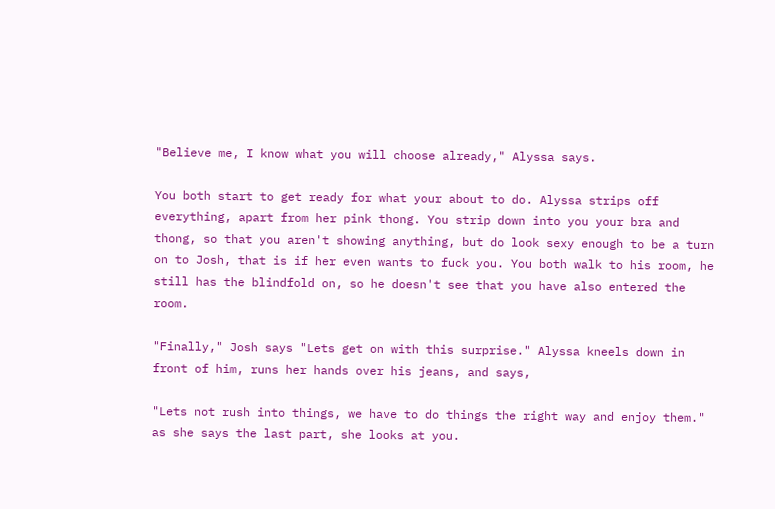"Believe me, I know what you will choose already," Alyssa says.

You both start to get ready for what your about to do. Alyssa strips off everything, apart from her pink thong. You strip down into you your bra and thong, so that you aren't showing anything, but do look sexy enough to be a turn on to Josh, that is if her even wants to fuck you. You both walk to his room, he still has the blindfold on, so he doesn't see that you have also entered the room.

"Finally," Josh says "Lets get on with this surprise." Alyssa kneels down in front of him, runs her hands over his jeans, and says,

"Lets not rush into things, we have to do things the right way and enjoy them." as she says the last part, she looks at you.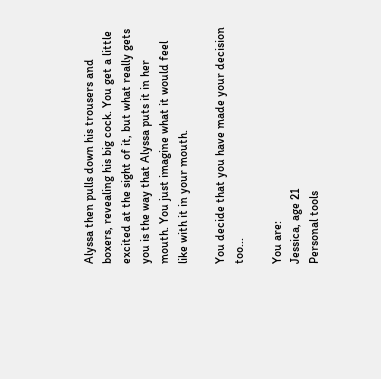Alyssa then pulls down his trousers and boxers, revealing his big cock. You get a little excited at the sight of it, but what really gets you is the way that Alyssa puts it in her mouth. You just imagine what it would feel like with it in your mouth.

You decide that you have made your decision too...

You are:
Jessica, age 21
Personal tools